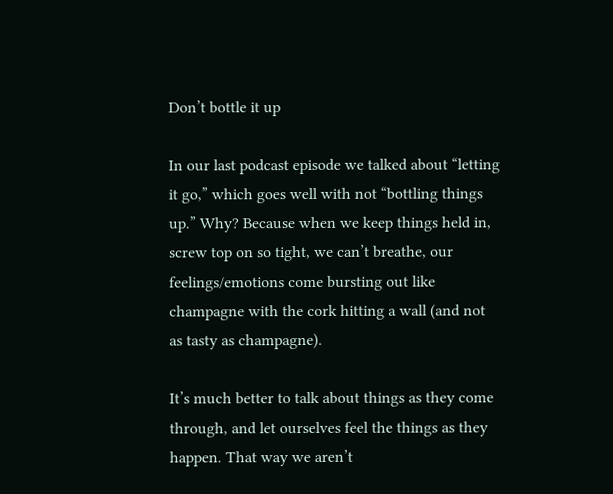Don’t bottle it up

In our last podcast episode we talked about “letting it go,” which goes well with not “bottling things up.” Why? Because when we keep things held in, screw top on so tight, we can’t breathe, our feelings/emotions come bursting out like champagne with the cork hitting a wall (and not as tasty as champagne).

It’s much better to talk about things as they come through, and let ourselves feel the things as they happen. That way we aren’t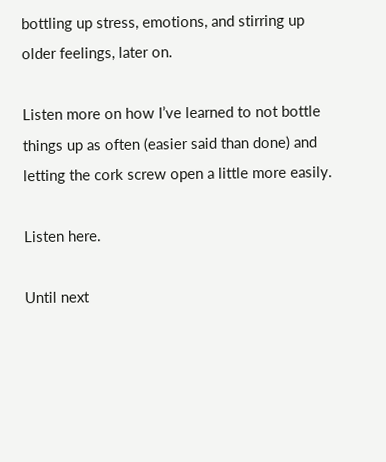bottling up stress, emotions, and stirring up older feelings, later on.

Listen more on how I’ve learned to not bottle things up as often (easier said than done) and letting the cork screw open a little more easily.

Listen here.

Until next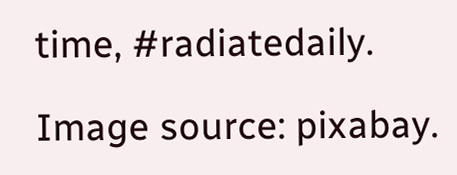time, #radiatedaily.

Image source: pixabay.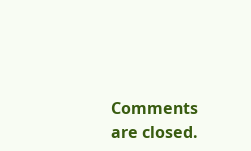Comments are closed.